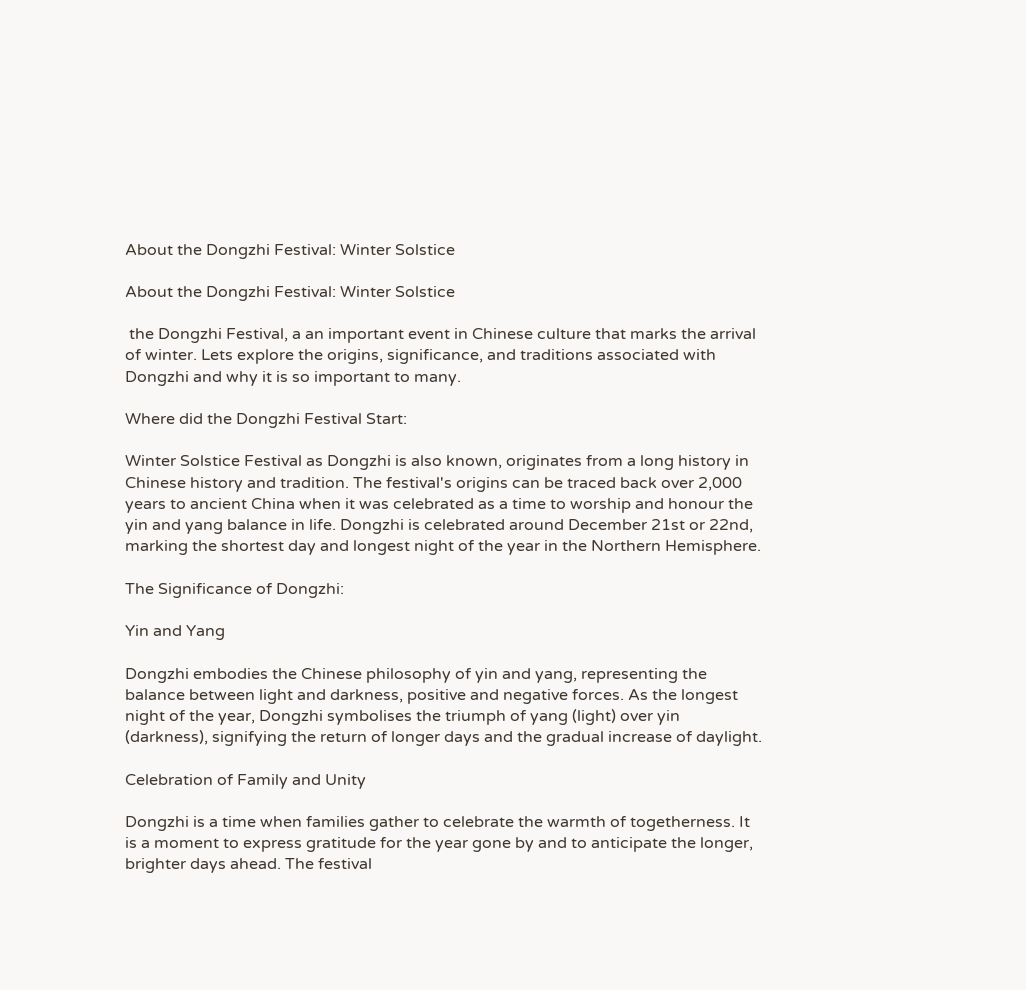About the Dongzhi Festival: Winter Solstice

About the Dongzhi Festival: Winter Solstice

 the Dongzhi Festival, a an important event in Chinese culture that marks the arrival of winter. Lets explore the origins, significance, and traditions associated with Dongzhi and why it is so important to many.

Where did the Dongzhi Festival Start:

Winter Solstice Festival as Dongzhi is also known, originates from a long history in Chinese history and tradition. The festival's origins can be traced back over 2,000 years to ancient China when it was celebrated as a time to worship and honour the yin and yang balance in life. Dongzhi is celebrated around December 21st or 22nd, marking the shortest day and longest night of the year in the Northern Hemisphere.

The Significance of Dongzhi:

Yin and Yang

Dongzhi embodies the Chinese philosophy of yin and yang, representing the balance between light and darkness, positive and negative forces. As the longest night of the year, Dongzhi symbolises the triumph of yang (light) over yin (darkness), signifying the return of longer days and the gradual increase of daylight.

Celebration of Family and Unity

Dongzhi is a time when families gather to celebrate the warmth of togetherness. It is a moment to express gratitude for the year gone by and to anticipate the longer, brighter days ahead. The festival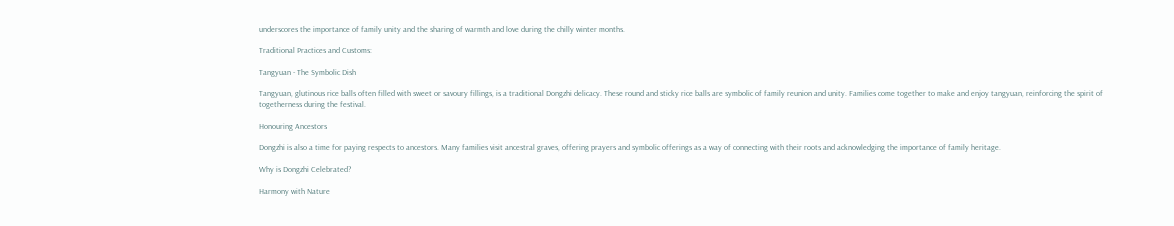underscores the importance of family unity and the sharing of warmth and love during the chilly winter months.

Traditional Practices and Customs:

Tangyuan - The Symbolic Dish

Tangyuan, glutinous rice balls often filled with sweet or savoury fillings, is a traditional Dongzhi delicacy. These round and sticky rice balls are symbolic of family reunion and unity. Families come together to make and enjoy tangyuan, reinforcing the spirit of togetherness during the festival.

Honouring Ancestors

Dongzhi is also a time for paying respects to ancestors. Many families visit ancestral graves, offering prayers and symbolic offerings as a way of connecting with their roots and acknowledging the importance of family heritage.

Why is Dongzhi Celebrated?

Harmony with Nature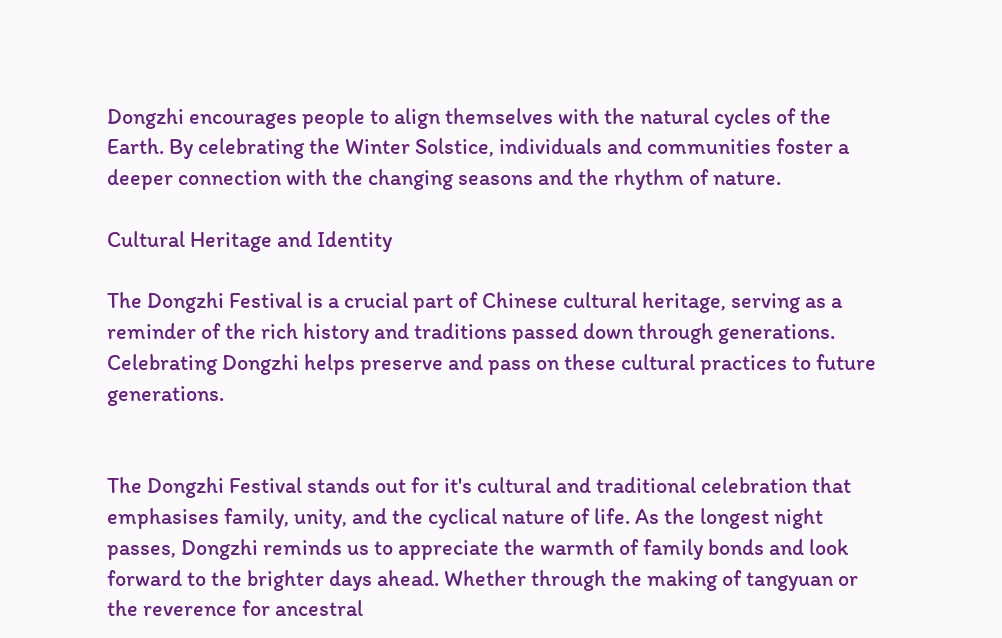Dongzhi encourages people to align themselves with the natural cycles of the Earth. By celebrating the Winter Solstice, individuals and communities foster a deeper connection with the changing seasons and the rhythm of nature.

Cultural Heritage and Identity

The Dongzhi Festival is a crucial part of Chinese cultural heritage, serving as a reminder of the rich history and traditions passed down through generations. Celebrating Dongzhi helps preserve and pass on these cultural practices to future generations.


The Dongzhi Festival stands out for it's cultural and traditional celebration that emphasises family, unity, and the cyclical nature of life. As the longest night passes, Dongzhi reminds us to appreciate the warmth of family bonds and look forward to the brighter days ahead. Whether through the making of tangyuan or the reverence for ancestral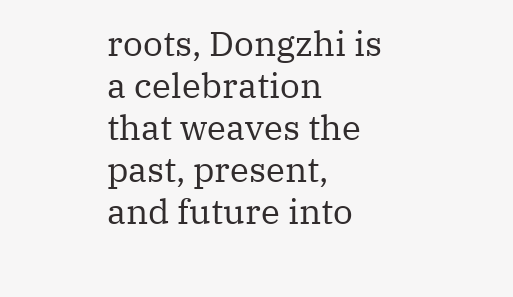roots, Dongzhi is a celebration that weaves the past, present, and future into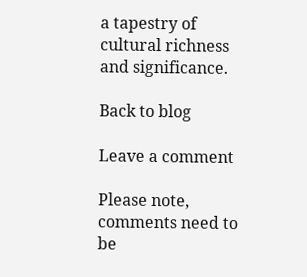a tapestry of cultural richness and significance.

Back to blog

Leave a comment

Please note, comments need to be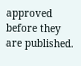approved before they are published.